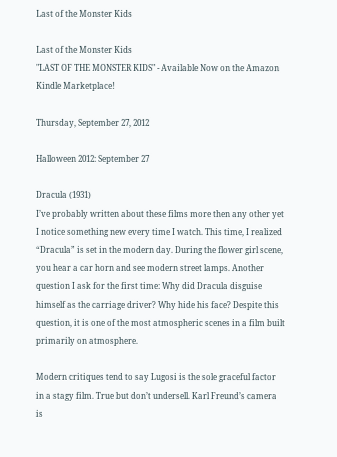Last of the Monster Kids

Last of the Monster Kids
"LAST OF THE MONSTER KIDS" - Available Now on the Amazon Kindle Marketplace!

Thursday, September 27, 2012

Halloween 2012: September 27

Dracula (1931)
I’ve probably written about these films more then any other yet I notice something new every time I watch. This time, I realized “Dracula” is set in the modern day. During the flower girl scene, you hear a car horn and see modern street lamps. Another question I ask for the first time: Why did Dracula disguise himself as the carriage driver? Why hide his face? Despite this question, it is one of the most atmospheric scenes in a film built primarily on atmosphere.

Modern critiques tend to say Lugosi is the sole graceful factor in a stagy film. True but don’t undersell. Karl Freund’s camera is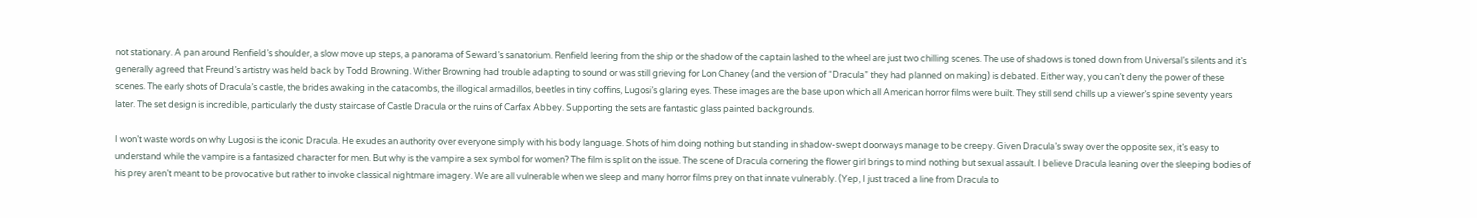not stationary. A pan around Renfield’s shoulder, a slow move up steps, a panorama of Seward’s sanatorium. Renfield leering from the ship or the shadow of the captain lashed to the wheel are just two chilling scenes. The use of shadows is toned down from Universal’s silents and it’s generally agreed that Freund’s artistry was held back by Todd Browning. Wither Browning had trouble adapting to sound or was still grieving for Lon Chaney (and the version of “Dracula” they had planned on making) is debated. Either way, you can’t deny the power of these scenes. The early shots of Dracula’s castle, the brides awaking in the catacombs, the illogical armadillos, beetles in tiny coffins, Lugosi’s glaring eyes. These images are the base upon which all American horror films were built. They still send chills up a viewer’s spine seventy years later. The set design is incredible, particularly the dusty staircase of Castle Dracula or the ruins of Carfax Abbey. Supporting the sets are fantastic glass painted backgrounds.

I won’t waste words on why Lugosi is the iconic Dracula. He exudes an authority over everyone simply with his body language. Shots of him doing nothing but standing in shadow-swept doorways manage to be creepy. Given Dracula’s sway over the opposite sex, it’s easy to understand while the vampire is a fantasized character for men. But why is the vampire a sex symbol for women? The film is split on the issue. The scene of Dracula cornering the flower girl brings to mind nothing but sexual assault. I believe Dracula leaning over the sleeping bodies of his prey aren’t meant to be provocative but rather to invoke classical nightmare imagery. We are all vulnerable when we sleep and many horror films prey on that innate vulnerably. (Yep, I just traced a line from Dracula to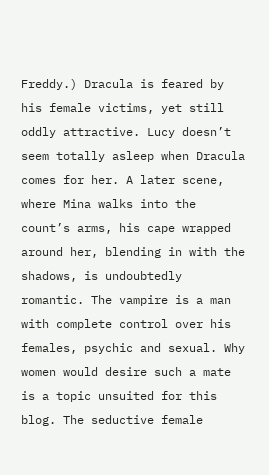Freddy.) Dracula is feared by his female victims, yet still oddly attractive. Lucy doesn’t seem totally asleep when Dracula comes for her. A later scene, where Mina walks into the count’s arms, his cape wrapped around her, blending in with the shadows, is undoubtedly romantic. The vampire is a man with complete control over his females, psychic and sexual. Why women would desire such a mate is a topic unsuited for this blog. The seductive female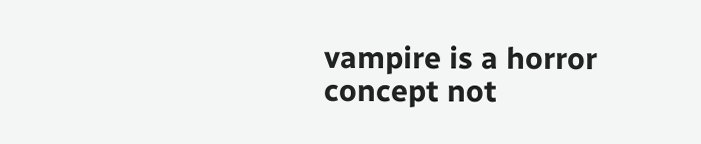vampire is a horror concept not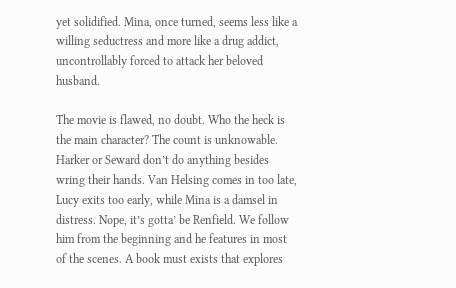yet solidified. Mina, once turned, seems less like a willing seductress and more like a drug addict, uncontrollably forced to attack her beloved husband.

The movie is flawed, no doubt. Who the heck is the main character? The count is unknowable. Harker or Seward don’t do anything besides wring their hands. Van Helsing comes in too late, Lucy exits too early, while Mina is a damsel in distress. Nope, it’s gotta’ be Renfield. We follow him from the beginning and he features in most of the scenes. A book must exists that explores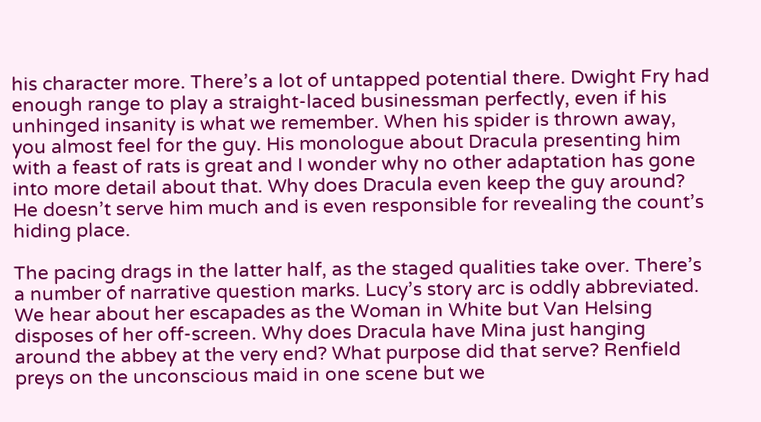his character more. There’s a lot of untapped potential there. Dwight Fry had enough range to play a straight-laced businessman perfectly, even if his unhinged insanity is what we remember. When his spider is thrown away, you almost feel for the guy. His monologue about Dracula presenting him with a feast of rats is great and I wonder why no other adaptation has gone into more detail about that. Why does Dracula even keep the guy around? He doesn’t serve him much and is even responsible for revealing the count’s hiding place.

The pacing drags in the latter half, as the staged qualities take over. There’s a number of narrative question marks. Lucy’s story arc is oddly abbreviated. We hear about her escapades as the Woman in White but Van Helsing disposes of her off-screen. Why does Dracula have Mina just hanging around the abbey at the very end? What purpose did that serve? Renfield preys on the unconscious maid in one scene but we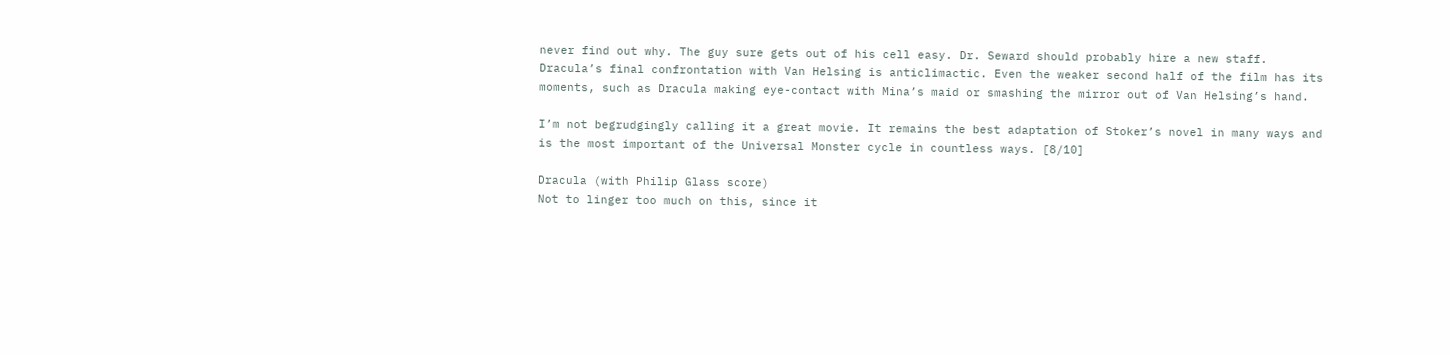never find out why. The guy sure gets out of his cell easy. Dr. Seward should probably hire a new staff. Dracula’s final confrontation with Van Helsing is anticlimactic. Even the weaker second half of the film has its moments, such as Dracula making eye-contact with Mina’s maid or smashing the mirror out of Van Helsing’s hand.

I’m not begrudgingly calling it a great movie. It remains the best adaptation of Stoker’s novel in many ways and is the most important of the Universal Monster cycle in countless ways. [8/10]

Dracula (with Philip Glass score)
Not to linger too much on this, since it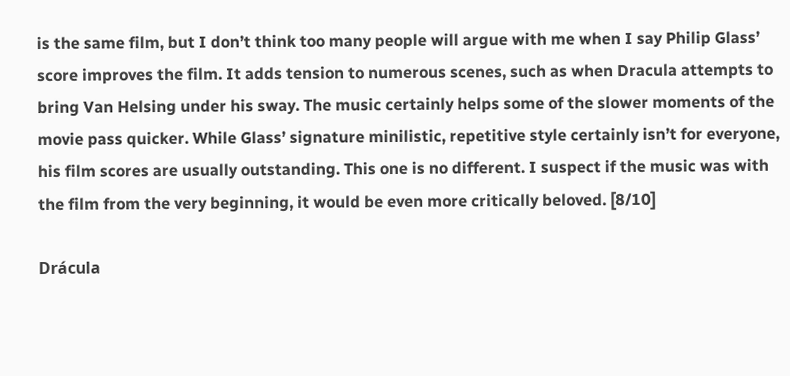is the same film, but I don’t think too many people will argue with me when I say Philip Glass’ score improves the film. It adds tension to numerous scenes, such as when Dracula attempts to bring Van Helsing under his sway. The music certainly helps some of the slower moments of the movie pass quicker. While Glass’ signature minilistic, repetitive style certainly isn’t for everyone, his film scores are usually outstanding. This one is no different. I suspect if the music was with the film from the very beginning, it would be even more critically beloved. [8/10]

Drácula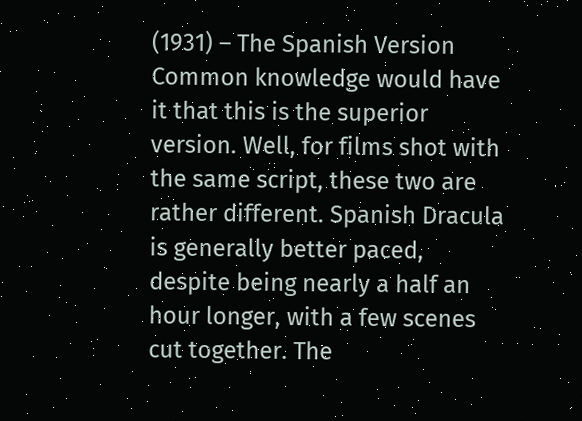(1931) – The Spanish Version
Common knowledge would have it that this is the superior version. Well, for films shot with the same script, these two are rather different. Spanish Dracula is generally better paced, despite being nearly a half an hour longer, with a few scenes cut together. The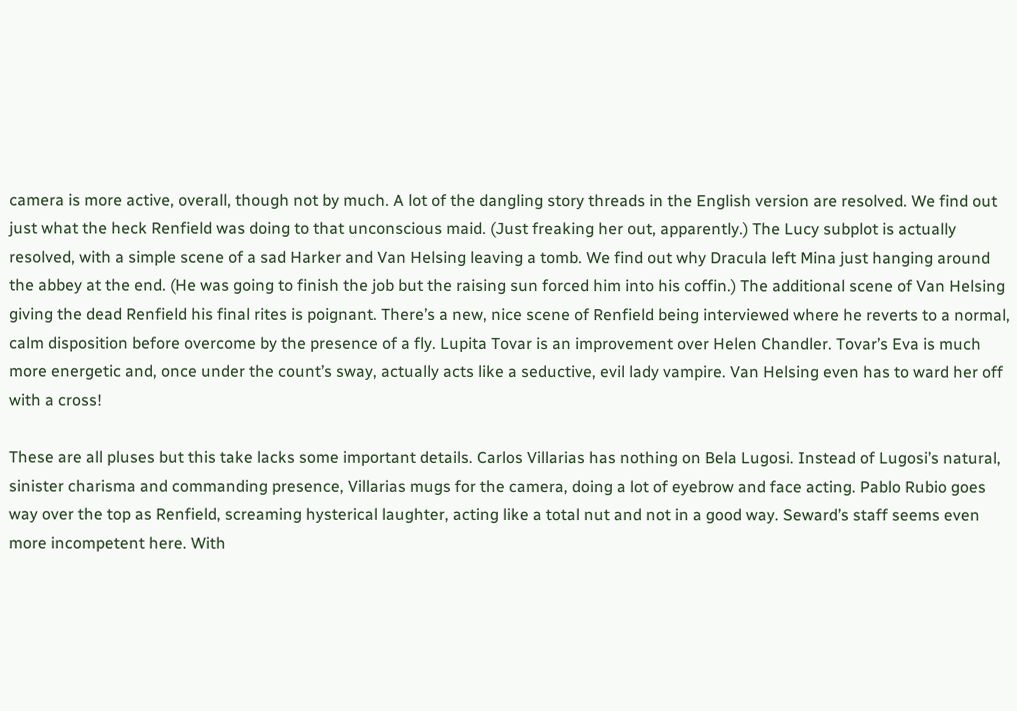camera is more active, overall, though not by much. A lot of the dangling story threads in the English version are resolved. We find out just what the heck Renfield was doing to that unconscious maid. (Just freaking her out, apparently.) The Lucy subplot is actually resolved, with a simple scene of a sad Harker and Van Helsing leaving a tomb. We find out why Dracula left Mina just hanging around the abbey at the end. (He was going to finish the job but the raising sun forced him into his coffin.) The additional scene of Van Helsing giving the dead Renfield his final rites is poignant. There’s a new, nice scene of Renfield being interviewed where he reverts to a normal, calm disposition before overcome by the presence of a fly. Lupita Tovar is an improvement over Helen Chandler. Tovar’s Eva is much more energetic and, once under the count’s sway, actually acts like a seductive, evil lady vampire. Van Helsing even has to ward her off with a cross!

These are all pluses but this take lacks some important details. Carlos Villarias has nothing on Bela Lugosi. Instead of Lugosi’s natural, sinister charisma and commanding presence, Villarias mugs for the camera, doing a lot of eyebrow and face acting. Pablo Rubio goes way over the top as Renfield, screaming hysterical laughter, acting like a total nut and not in a good way. Seward’s staff seems even more incompetent here. With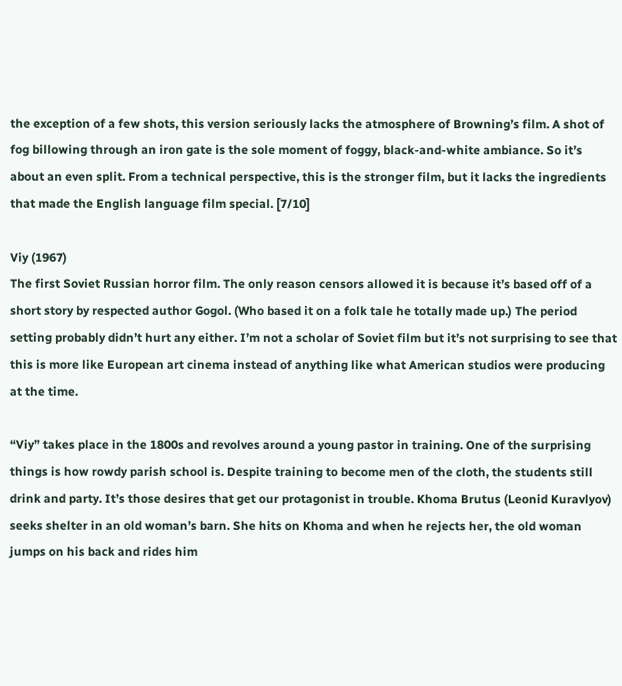the exception of a few shots, this version seriously lacks the atmosphere of Browning’s film. A shot of fog billowing through an iron gate is the sole moment of foggy, black-and-white ambiance. So it’s about an even split. From a technical perspective, this is the stronger film, but it lacks the ingredients that made the English language film special. [7/10]

Viy (1967)
The first Soviet Russian horror film. The only reason censors allowed it is because it’s based off of a short story by respected author Gogol. (Who based it on a folk tale he totally made up.) The period setting probably didn’t hurt any either. I’m not a scholar of Soviet film but it’s not surprising to see that this is more like European art cinema instead of anything like what American studios were producing at the time.

“Viy” takes place in the 1800s and revolves around a young pastor in training. One of the surprising things is how rowdy parish school is. Despite training to become men of the cloth, the students still drink and party. It’s those desires that get our protagonist in trouble. Khoma Brutus (Leonid Kuravlyov) seeks shelter in an old woman’s barn. She hits on Khoma and when he rejects her, the old woman jumps on his back and rides him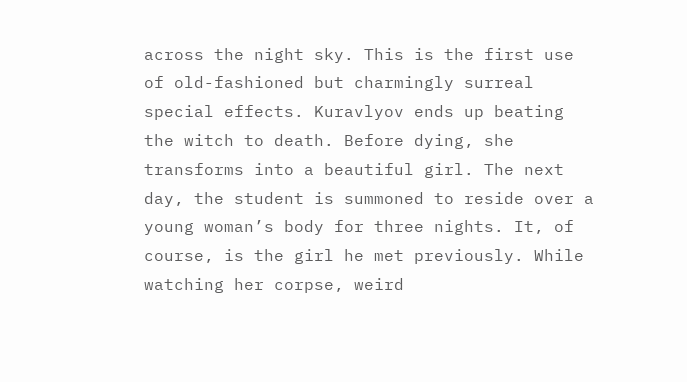across the night sky. This is the first use of old-fashioned but charmingly surreal special effects. Kuravlyov ends up beating the witch to death. Before dying, she transforms into a beautiful girl. The next day, the student is summoned to reside over a young woman’s body for three nights. It, of course, is the girl he met previously. While watching her corpse, weird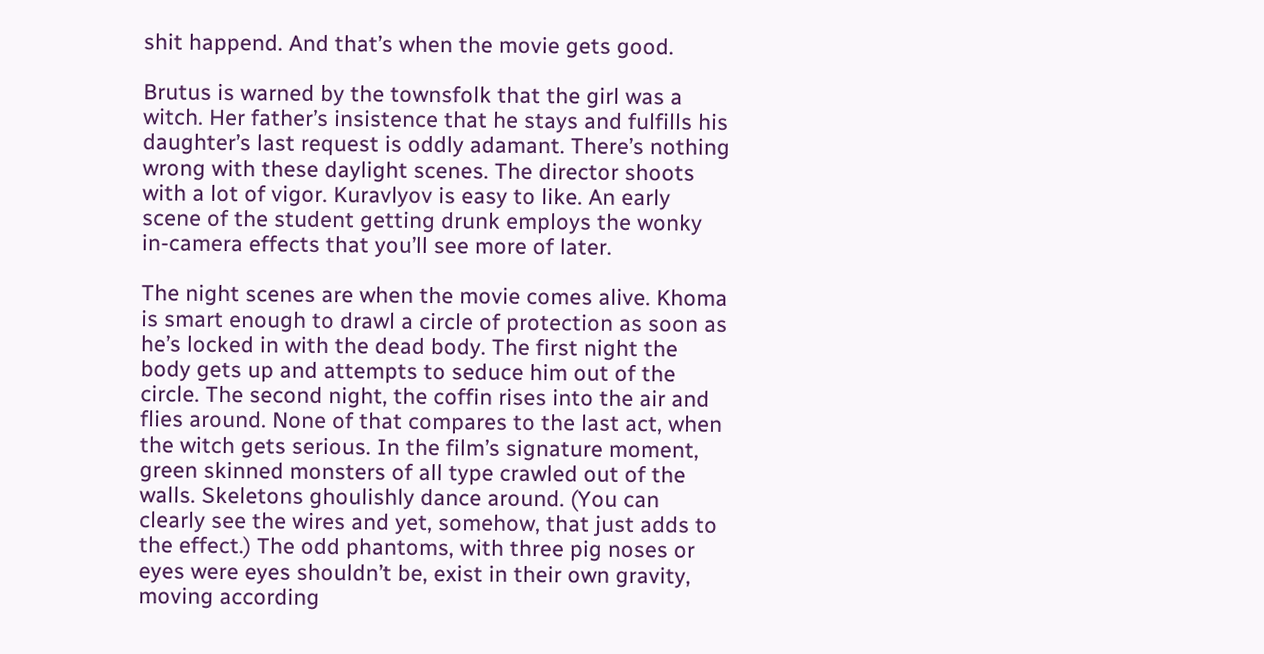shit happend. And that’s when the movie gets good.

Brutus is warned by the townsfolk that the girl was a witch. Her father’s insistence that he stays and fulfills his daughter’s last request is oddly adamant. There’s nothing wrong with these daylight scenes. The director shoots with a lot of vigor. Kuravlyov is easy to like. An early scene of the student getting drunk employs the wonky in-camera effects that you’ll see more of later.

The night scenes are when the movie comes alive. Khoma is smart enough to drawl a circle of protection as soon as he’s locked in with the dead body. The first night the body gets up and attempts to seduce him out of the circle. The second night, the coffin rises into the air and flies around. None of that compares to the last act, when the witch gets serious. In the film’s signature moment, green skinned monsters of all type crawled out of the walls. Skeletons ghoulishly dance around. (You can clearly see the wires and yet, somehow, that just adds to the effect.) The odd phantoms, with three pig noses or eyes were eyes shouldn’t be, exist in their own gravity, moving according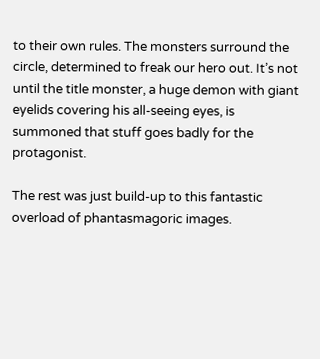to their own rules. The monsters surround the circle, determined to freak our hero out. It’s not until the title monster, a huge demon with giant eyelids covering his all-seeing eyes, is summoned that stuff goes badly for the protagonist.

The rest was just build-up to this fantastic overload of phantasmagoric images.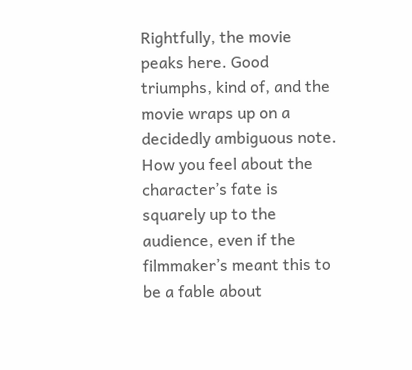Rightfully, the movie peaks here. Good triumphs, kind of, and the movie wraps up on a decidedly ambiguous note. How you feel about the character’s fate is squarely up to the audience, even if the filmmaker’s meant this to be a fable about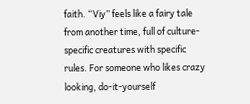faith. “Viy” feels like a fairy tale from another time, full of culture-specific creatures with specific rules. For someone who likes crazy looking, do-it-yourself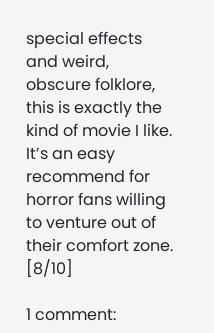special effects and weird, obscure folklore, this is exactly the kind of movie I like. It’s an easy recommend for horror fans willing to venture out of their comfort zone. [8/10]

1 comment: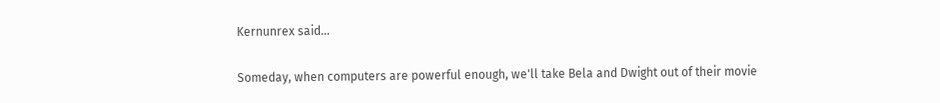Kernunrex said...

Someday, when computers are powerful enough, we'll take Bela and Dwight out of their movie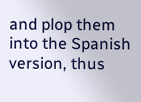and plop them into the Spanish version, thus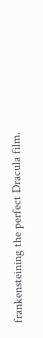frankensteining the perfect Dracula film.